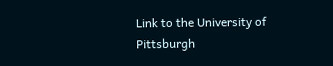Link to the University of Pittsburgh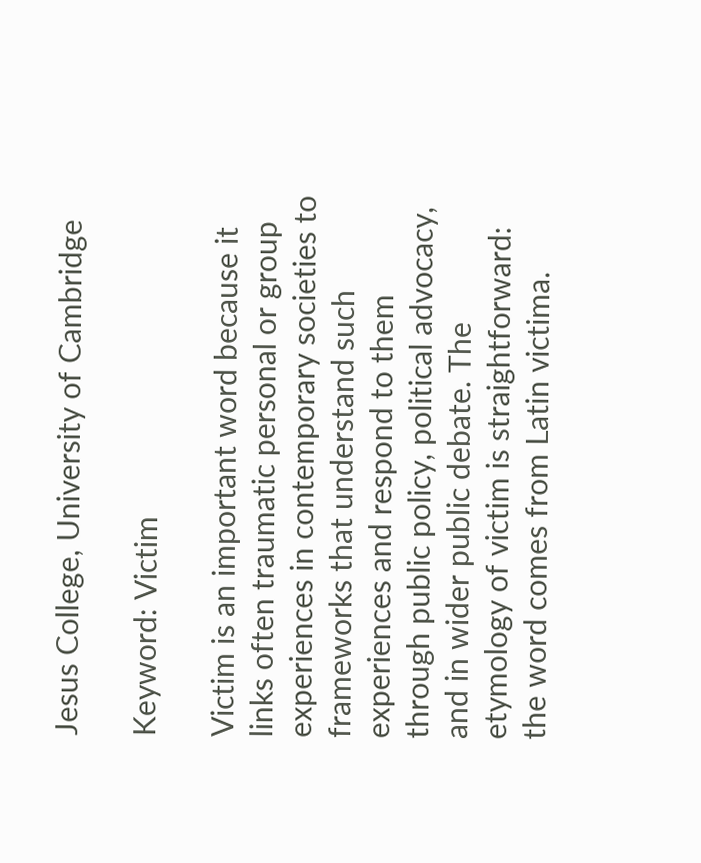Jesus College, University of Cambridge

Keyword: Victim

Victim is an important word because it links often traumatic personal or group experiences in contemporary societies to frameworks that understand such experiences and respond to them through public policy, political advocacy, and in wider public debate. The etymology of victim is straightforward: the word comes from Latin victima.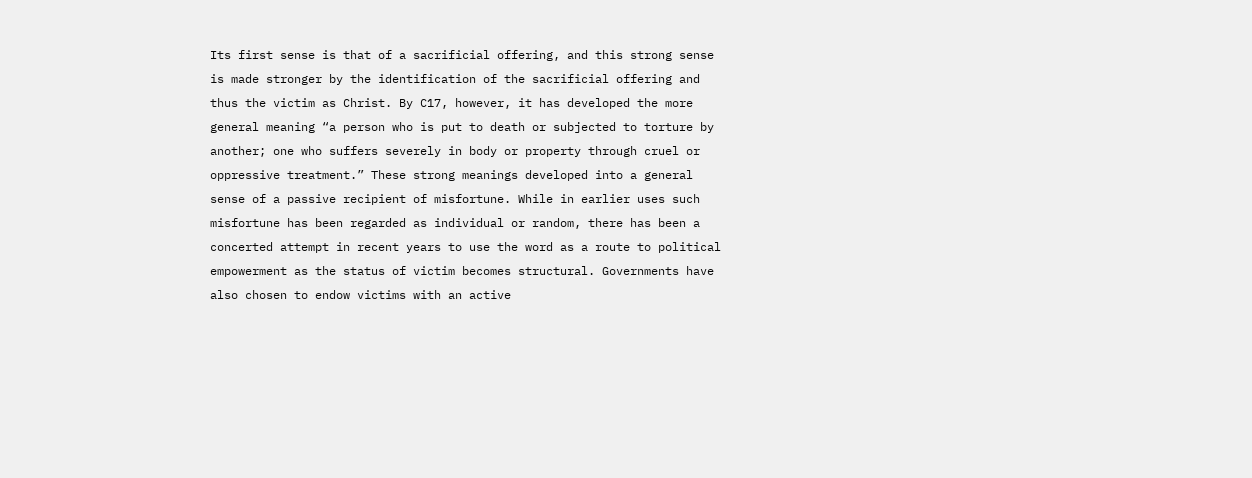Its first sense is that of a sacrificial offering, and this strong sense is made stronger by the identification of the sacrificial offering and thus the victim as Christ. By C17, however, it has developed the more general meaning “a person who is put to death or subjected to torture by another; one who suffers severely in body or property through cruel or oppressive treatment.” These strong meanings developed into a general sense of a passive recipient of misfortune. While in earlier uses such misfortune has been regarded as individual or random, there has been a concerted attempt in recent years to use the word as a route to political empowerment as the status of victim becomes structural. Governments have also chosen to endow victims with an active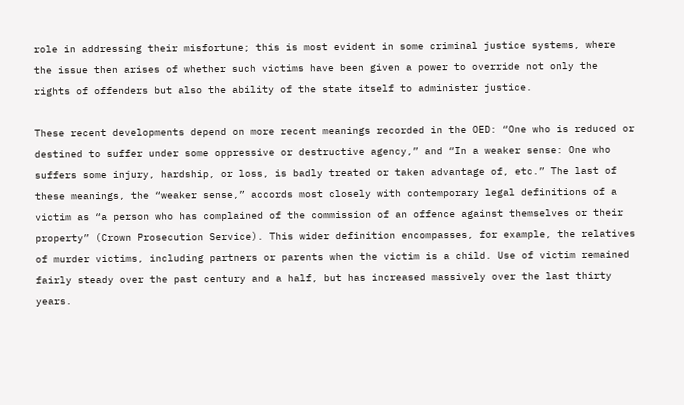role in addressing their misfortune; this is most evident in some criminal justice systems, where the issue then arises of whether such victims have been given a power to override not only the rights of offenders but also the ability of the state itself to administer justice.

These recent developments depend on more recent meanings recorded in the OED: “One who is reduced or destined to suffer under some oppressive or destructive agency,” and “In a weaker sense: One who suffers some injury, hardship, or loss, is badly treated or taken advantage of, etc.” The last of these meanings, the “weaker sense,” accords most closely with contemporary legal definitions of a victim as “a person who has complained of the commission of an offence against themselves or their property” (Crown Prosecution Service). This wider definition encompasses, for example, the relatives of murder victims, including partners or parents when the victim is a child. Use of victim remained fairly steady over the past century and a half, but has increased massively over the last thirty years.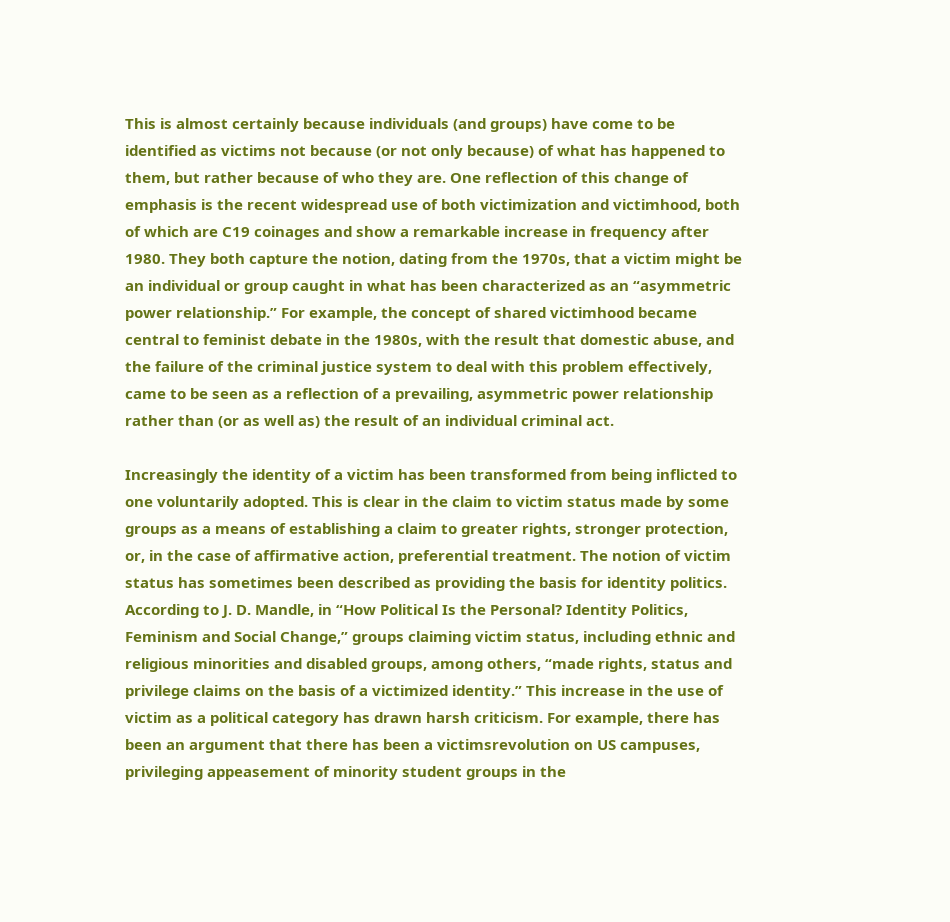This is almost certainly because individuals (and groups) have come to be identified as victims not because (or not only because) of what has happened to them, but rather because of who they are. One reflection of this change of emphasis is the recent widespread use of both victimization and victimhood, both of which are C19 coinages and show a remarkable increase in frequency after 1980. They both capture the notion, dating from the 1970s, that a victim might be an individual or group caught in what has been characterized as an “asymmetric power relationship.” For example, the concept of shared victimhood became central to feminist debate in the 1980s, with the result that domestic abuse, and the failure of the criminal justice system to deal with this problem effectively, came to be seen as a reflection of a prevailing, asymmetric power relationship rather than (or as well as) the result of an individual criminal act.

Increasingly the identity of a victim has been transformed from being inflicted to one voluntarily adopted. This is clear in the claim to victim status made by some groups as a means of establishing a claim to greater rights, stronger protection, or, in the case of affirmative action, preferential treatment. The notion of victim status has sometimes been described as providing the basis for identity politics. According to J. D. Mandle, in “How Political Is the Personal? Identity Politics, Feminism and Social Change,” groups claiming victim status, including ethnic and religious minorities and disabled groups, among others, “made rights, status and privilege claims on the basis of a victimized identity.” This increase in the use of victim as a political category has drawn harsh criticism. For example, there has been an argument that there has been a victimsrevolution on US campuses, privileging appeasement of minority student groups in the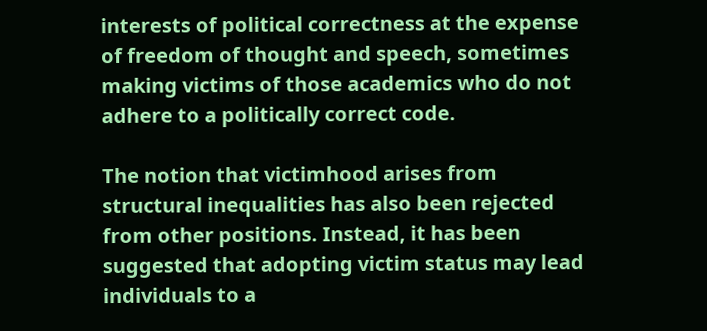interests of political correctness at the expense of freedom of thought and speech, sometimes making victims of those academics who do not adhere to a politically correct code.

The notion that victimhood arises from structural inequalities has also been rejected from other positions. Instead, it has been suggested that adopting victim status may lead individuals to a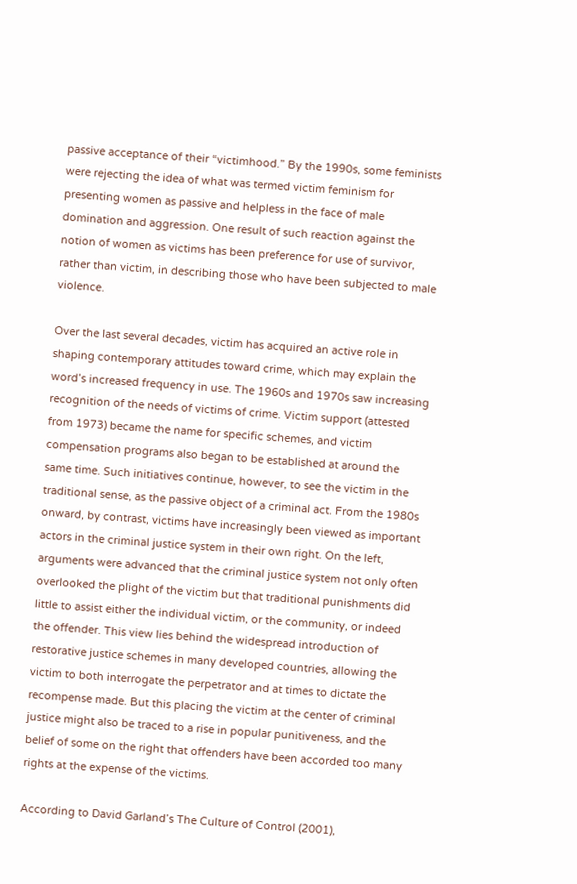passive acceptance of their “victimhood.” By the 1990s, some feminists were rejecting the idea of what was termed victim feminism for presenting women as passive and helpless in the face of male domination and aggression. One result of such reaction against the notion of women as victims has been preference for use of survivor, rather than victim, in describing those who have been subjected to male violence.

Over the last several decades, victim has acquired an active role in shaping contemporary attitudes toward crime, which may explain the word’s increased frequency in use. The 1960s and 1970s saw increasing recognition of the needs of victims of crime. Victim support (attested from 1973) became the name for specific schemes, and victim compensation programs also began to be established at around the same time. Such initiatives continue, however, to see the victim in the traditional sense, as the passive object of a criminal act. From the 1980s onward, by contrast, victims have increasingly been viewed as important actors in the criminal justice system in their own right. On the left, arguments were advanced that the criminal justice system not only often overlooked the plight of the victim but that traditional punishments did little to assist either the individual victim, or the community, or indeed the offender. This view lies behind the widespread introduction of restorative justice schemes in many developed countries, allowing the victim to both interrogate the perpetrator and at times to dictate the recompense made. But this placing the victim at the center of criminal justice might also be traced to a rise in popular punitiveness, and the belief of some on the right that offenders have been accorded too many rights at the expense of the victims.

According to David Garland’s The Culture of Control (2001),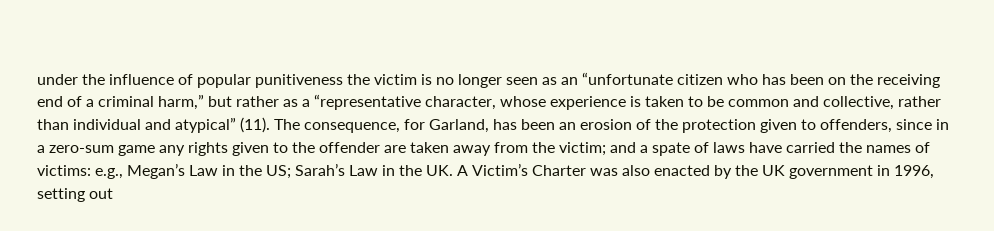under the influence of popular punitiveness the victim is no longer seen as an “unfortunate citizen who has been on the receiving end of a criminal harm,” but rather as a “representative character, whose experience is taken to be common and collective, rather than individual and atypical” (11). The consequence, for Garland, has been an erosion of the protection given to offenders, since in a zero-sum game any rights given to the offender are taken away from the victim; and a spate of laws have carried the names of victims: e.g., Megan’s Law in the US; Sarah’s Law in the UK. A Victim’s Charter was also enacted by the UK government in 1996, setting out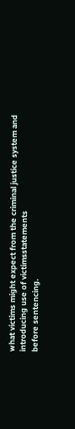what victims might expect from the criminal justice system and introducing use of victimsstatements
before sentencing.